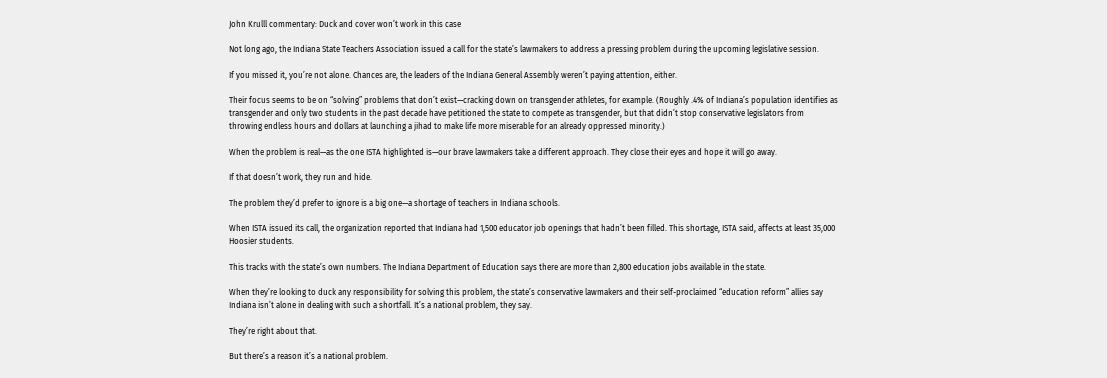John Krulll commentary: Duck and cover won’t work in this case

Not long ago, the Indiana State Teachers Association issued a call for the state’s lawmakers to address a pressing problem during the upcoming legislative session.

If you missed it, you’re not alone. Chances are, the leaders of the Indiana General Assembly weren’t paying attention, either.

Their focus seems to be on “solving” problems that don’t exist—cracking down on transgender athletes, for example. (Roughly .4% of Indiana’s population identifies as transgender and only two students in the past decade have petitioned the state to compete as transgender, but that didn’t stop conservative legislators from throwing endless hours and dollars at launching a jihad to make life more miserable for an already oppressed minority.)

When the problem is real—as the one ISTA highlighted is—our brave lawmakers take a different approach. They close their eyes and hope it will go away.

If that doesn’t work, they run and hide.

The problem they’d prefer to ignore is a big one—a shortage of teachers in Indiana schools.

When ISTA issued its call, the organization reported that Indiana had 1,500 educator job openings that hadn’t been filled. This shortage, ISTA said, affects at least 35,000 Hoosier students.

This tracks with the state’s own numbers. The Indiana Department of Education says there are more than 2,800 education jobs available in the state.

When they’re looking to duck any responsibility for solving this problem, the state’s conservative lawmakers and their self-proclaimed “education reform” allies say Indiana isn’t alone in dealing with such a shortfall. It’s a national problem, they say.

They’re right about that.

But there’s a reason it’s a national problem.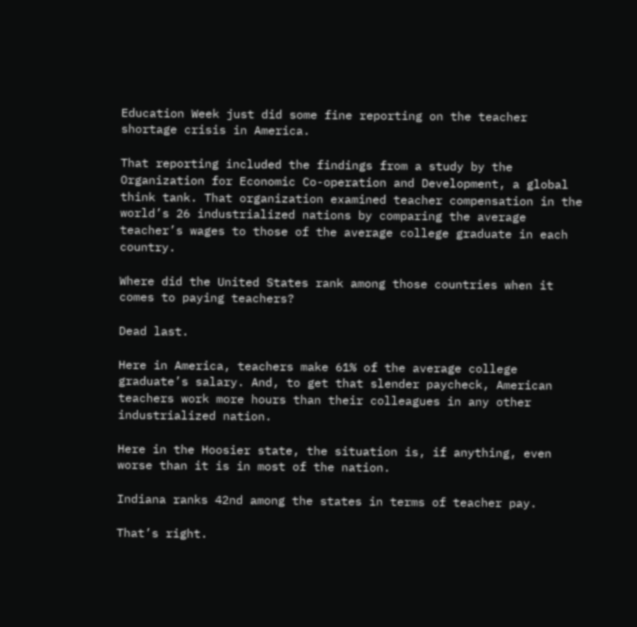Education Week just did some fine reporting on the teacher shortage crisis in America.

That reporting included the findings from a study by the Organization for Economic Co-operation and Development, a global think tank. That organization examined teacher compensation in the world’s 26 industrialized nations by comparing the average teacher’s wages to those of the average college graduate in each country.

Where did the United States rank among those countries when it comes to paying teachers?

Dead last.

Here in America, teachers make 61% of the average college graduate’s salary. And, to get that slender paycheck, American teachers work more hours than their colleagues in any other industrialized nation.

Here in the Hoosier state, the situation is, if anything, even worse than it is in most of the nation.

Indiana ranks 42nd among the states in terms of teacher pay.

That’s right.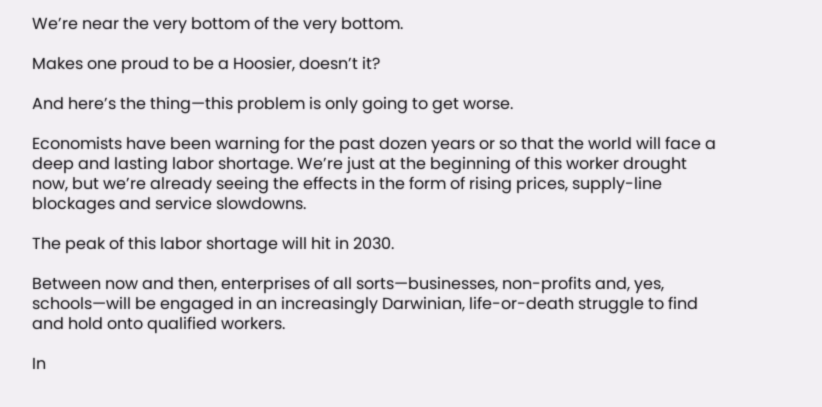We’re near the very bottom of the very bottom.

Makes one proud to be a Hoosier, doesn’t it?

And here’s the thing—this problem is only going to get worse.

Economists have been warning for the past dozen years or so that the world will face a deep and lasting labor shortage. We’re just at the beginning of this worker drought now, but we’re already seeing the effects in the form of rising prices, supply-line blockages and service slowdowns.

The peak of this labor shortage will hit in 2030.

Between now and then, enterprises of all sorts—businesses, non-profits and, yes, schools—will be engaged in an increasingly Darwinian, life-or-death struggle to find and hold onto qualified workers.

In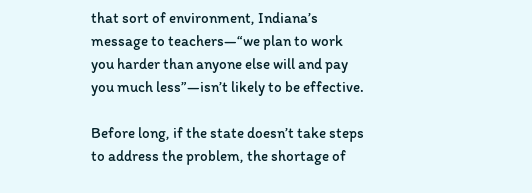that sort of environment, Indiana’s message to teachers—“we plan to work you harder than anyone else will and pay you much less”—isn’t likely to be effective.

Before long, if the state doesn’t take steps to address the problem, the shortage of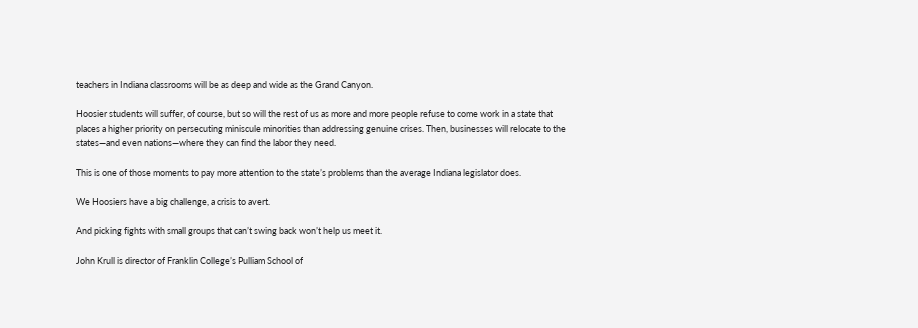teachers in Indiana classrooms will be as deep and wide as the Grand Canyon.

Hoosier students will suffer, of course, but so will the rest of us as more and more people refuse to come work in a state that places a higher priority on persecuting miniscule minorities than addressing genuine crises. Then, businesses will relocate to the states—and even nations—where they can find the labor they need.

This is one of those moments to pay more attention to the state’s problems than the average Indiana legislator does.

We Hoosiers have a big challenge, a crisis to avert.

And picking fights with small groups that can’t swing back won’t help us meet it.

John Krull is director of Franklin College’s Pulliam School of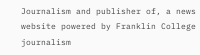Journalism and publisher of, a news website powered by Franklin College journalism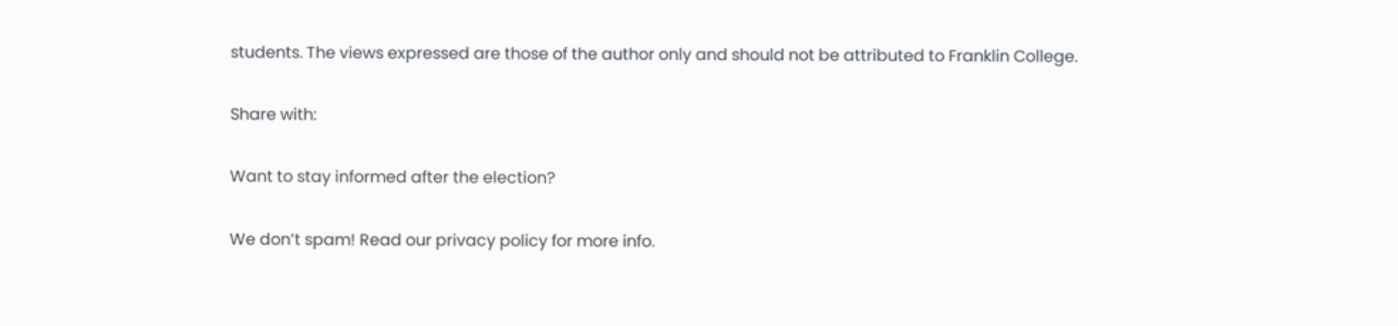students. The views expressed are those of the author only and should not be attributed to Franklin College.

Share with:

Want to stay informed after the election?

We don’t spam! Read our privacy policy for more info.